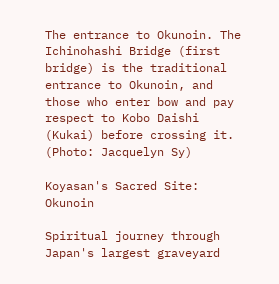The entrance to Okunoin. The Ichinohashi Bridge (first bridge) is the traditional entrance to Okunoin, and those who enter bow and pay respect to Kobo Daishi (Kukai) before crossing it. (Photo: Jacquelyn Sy)

Koyasan's Sacred Site: Okunoin

Spiritual journey through Japan's largest graveyard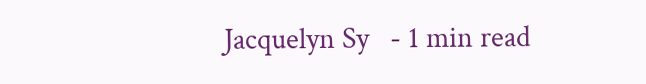Jacquelyn Sy   - 1 min read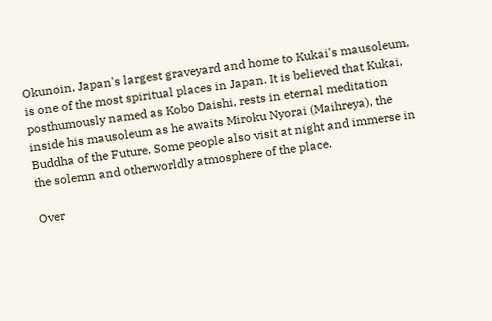Okunoin, Japan's largest graveyard and home to Kukai's mausoleum, is one of the most spiritual places in Japan. It is believed that Kukai, posthumously named as Kobo Daishi, rests in eternal meditation inside his mausoleum as he awaits Miroku Nyorai (Maihreya), the Buddha of the Future. Some people also visit at night and immerse in the solemn and otherworldly atmosphere of the place.

Over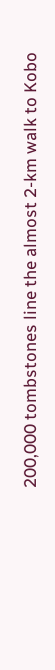200,000 tombstones line the almost 2-km walk to Kobo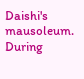Daishi's mausoleum. During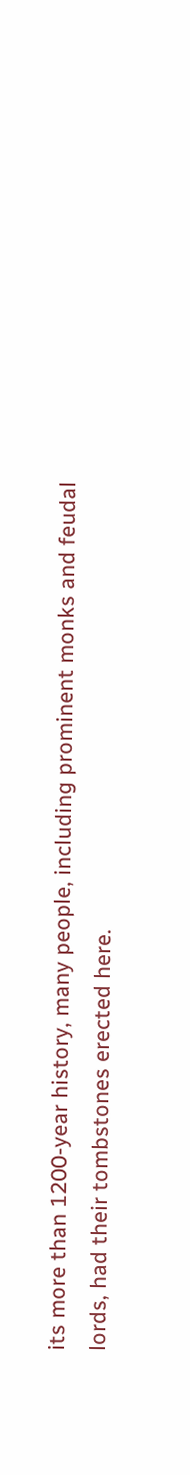its more than 1200-year history, many people, including prominent monks and feudal lords, had their tombstones erected here.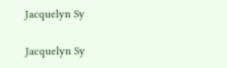Jacquelyn Sy

Jacquelyn Sy